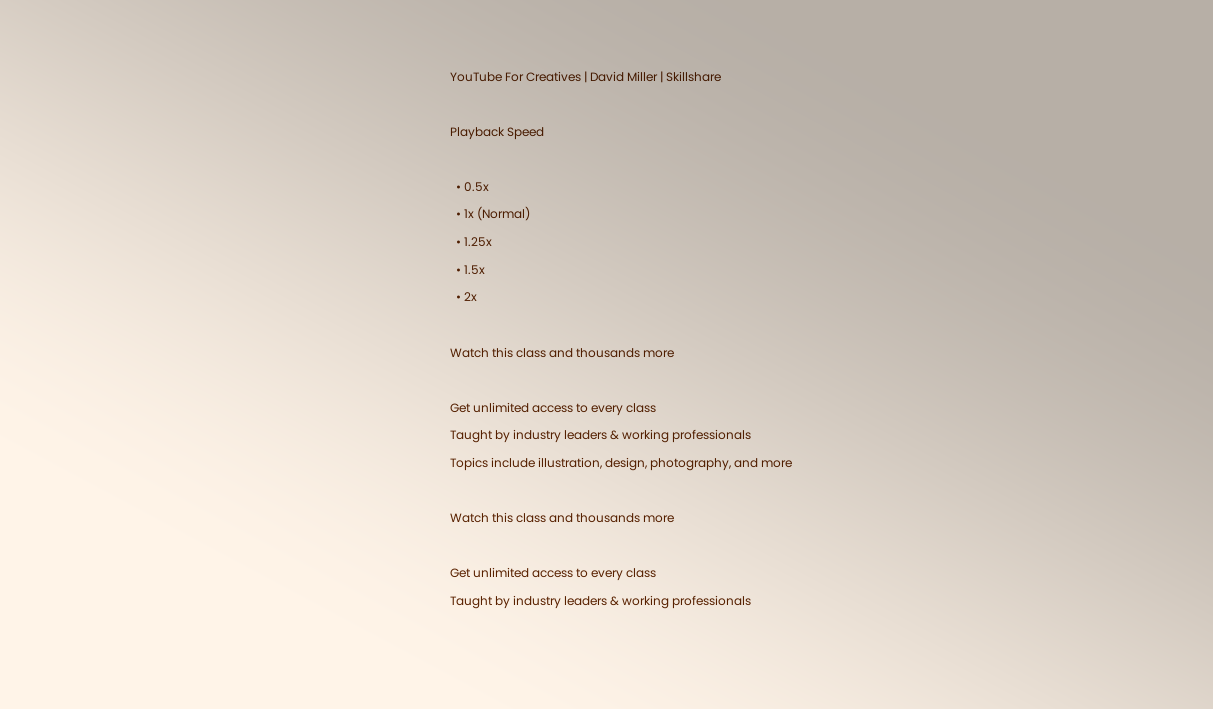YouTube For Creatives | David Miller | Skillshare

Playback Speed

  • 0.5x
  • 1x (Normal)
  • 1.25x
  • 1.5x
  • 2x

Watch this class and thousands more

Get unlimited access to every class
Taught by industry leaders & working professionals
Topics include illustration, design, photography, and more

Watch this class and thousands more

Get unlimited access to every class
Taught by industry leaders & working professionals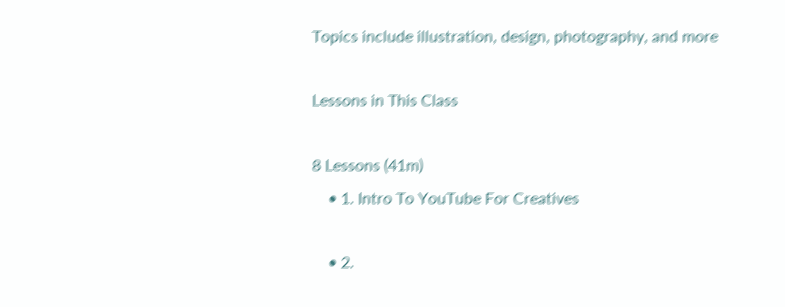Topics include illustration, design, photography, and more

Lessons in This Class

8 Lessons (41m)
    • 1. Intro To YouTube For Creatives

    • 2.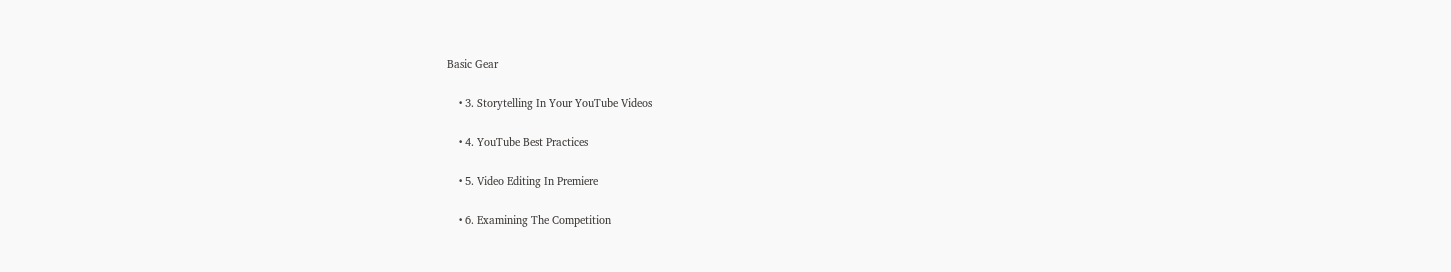Basic Gear

    • 3. Storytelling In Your YouTube Videos

    • 4. YouTube Best Practices

    • 5. Video Editing In Premiere

    • 6. Examining The Competition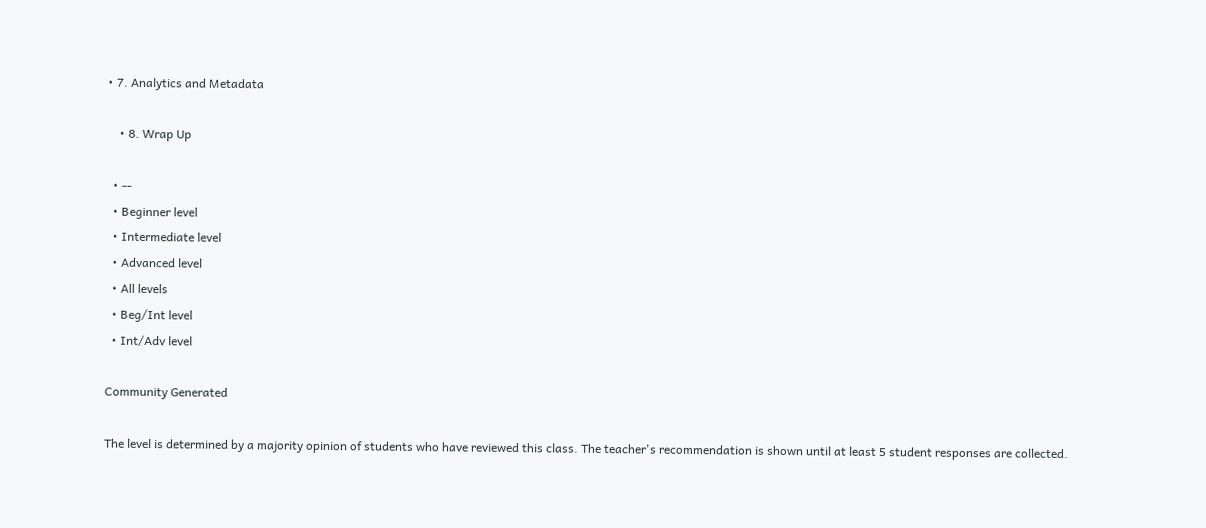• 7. Analytics and Metadata

    • 8. Wrap Up

  • --
  • Beginner level
  • Intermediate level
  • Advanced level
  • All levels
  • Beg/Int level
  • Int/Adv level

Community Generated

The level is determined by a majority opinion of students who have reviewed this class. The teacher's recommendation is shown until at least 5 student responses are collected.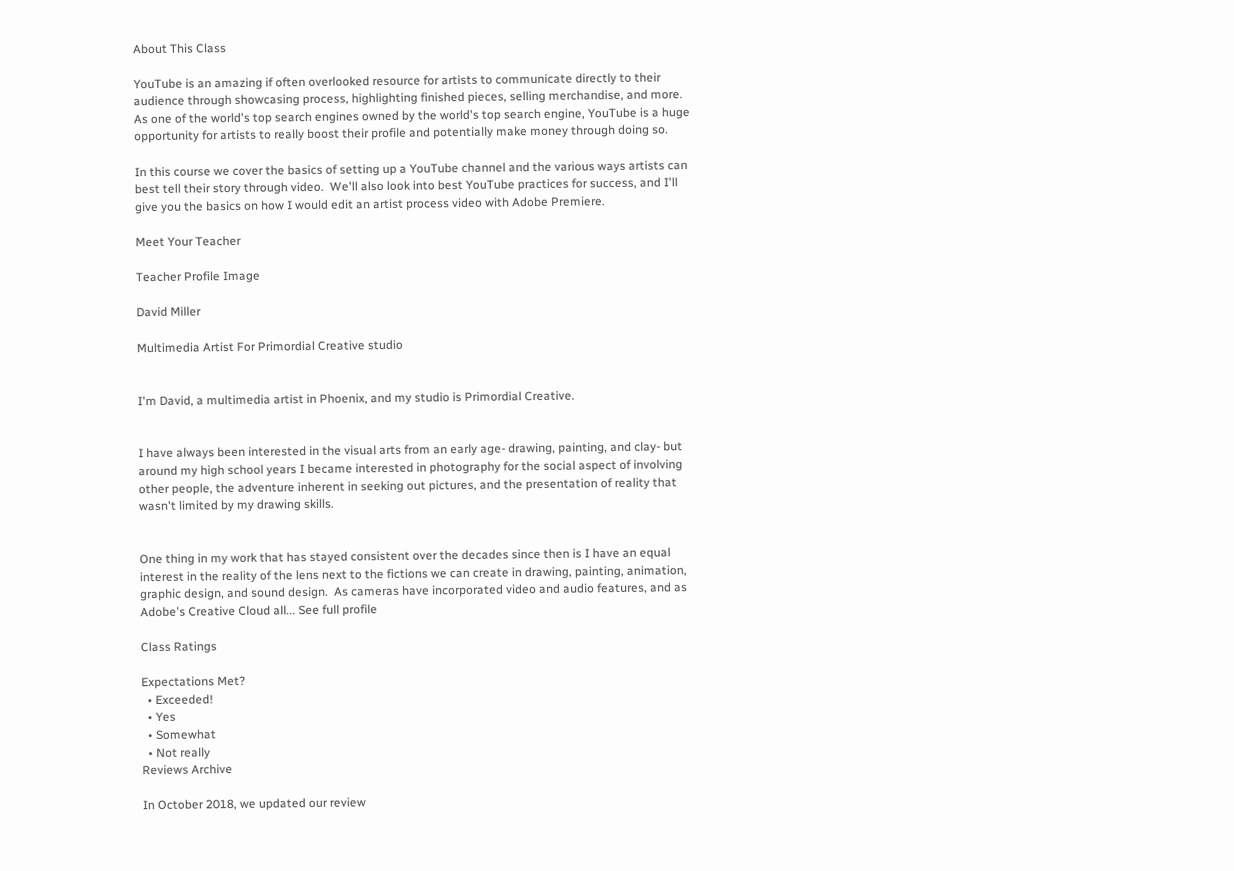About This Class

YouTube is an amazing if often overlooked resource for artists to communicate directly to their audience through showcasing process, highlighting finished pieces, selling merchandise, and more.  As one of the world's top search engines owned by the world's top search engine, YouTube is a huge opportunity for artists to really boost their profile and potentially make money through doing so.

In this course we cover the basics of setting up a YouTube channel and the various ways artists can best tell their story through video.  We'll also look into best YouTube practices for success, and I'll give you the basics on how I would edit an artist process video with Adobe Premiere.

Meet Your Teacher

Teacher Profile Image

David Miller

Multimedia Artist For Primordial Creative studio


I'm David, a multimedia artist in Phoenix, and my studio is Primordial Creative.


I have always been interested in the visual arts from an early age- drawing, painting, and clay- but around my high school years I became interested in photography for the social aspect of involving other people, the adventure inherent in seeking out pictures, and the presentation of reality that wasn't limited by my drawing skills.


One thing in my work that has stayed consistent over the decades since then is I have an equal interest in the reality of the lens next to the fictions we can create in drawing, painting, animation, graphic design, and sound design.  As cameras have incorporated video and audio features, and as Adobe's Creative Cloud all... See full profile

Class Ratings

Expectations Met?
  • Exceeded!
  • Yes
  • Somewhat
  • Not really
Reviews Archive

In October 2018, we updated our review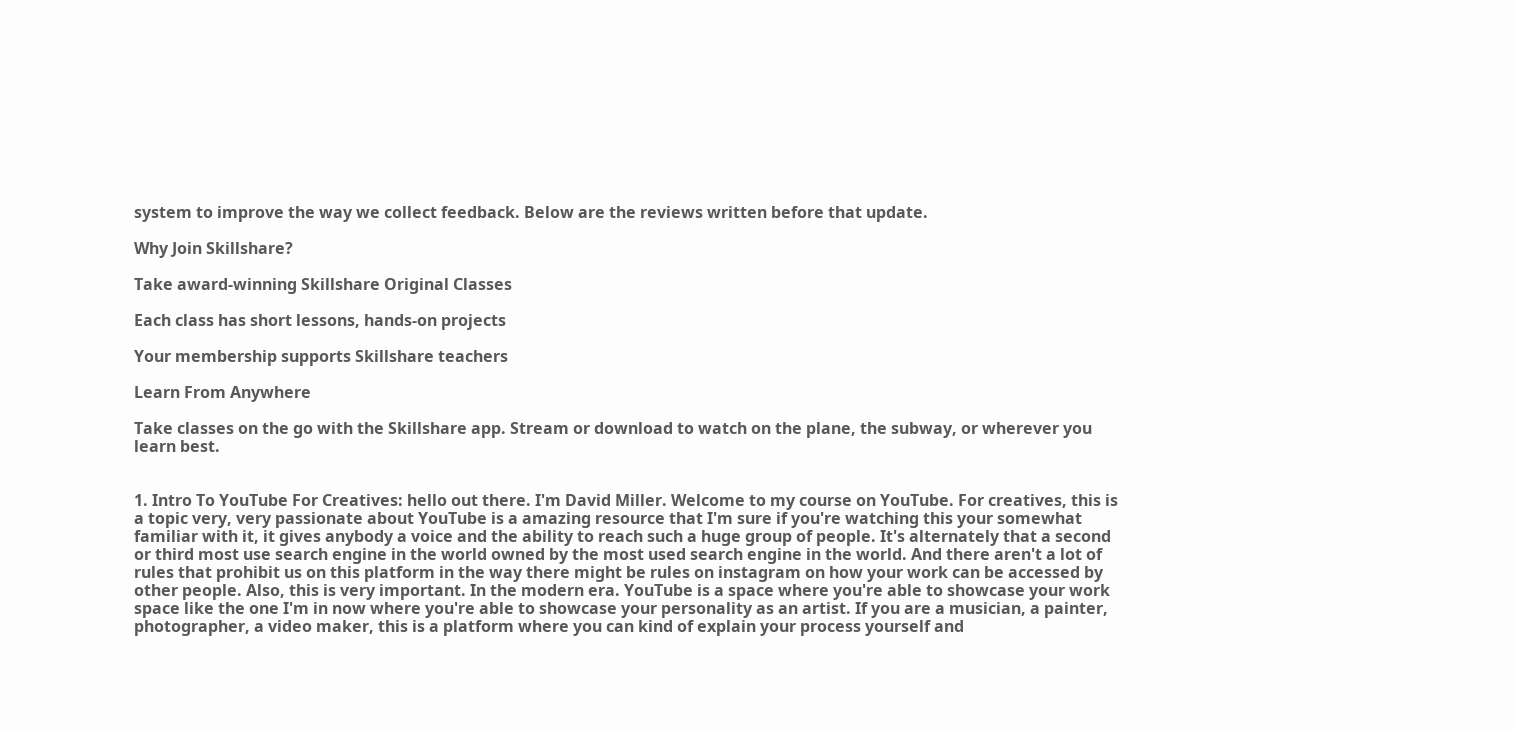system to improve the way we collect feedback. Below are the reviews written before that update.

Why Join Skillshare?

Take award-winning Skillshare Original Classes

Each class has short lessons, hands-on projects

Your membership supports Skillshare teachers

Learn From Anywhere

Take classes on the go with the Skillshare app. Stream or download to watch on the plane, the subway, or wherever you learn best.


1. Intro To YouTube For Creatives: hello out there. I'm David Miller. Welcome to my course on YouTube. For creatives, this is a topic very, very passionate about YouTube is a amazing resource that I'm sure if you're watching this your somewhat familiar with it, it gives anybody a voice and the ability to reach such a huge group of people. It's alternately that a second or third most use search engine in the world owned by the most used search engine in the world. And there aren't a lot of rules that prohibit us on this platform in the way there might be rules on instagram on how your work can be accessed by other people. Also, this is very important. In the modern era. YouTube is a space where you're able to showcase your work space like the one I'm in now where you're able to showcase your personality as an artist. If you are a musician, a painter, photographer, a video maker, this is a platform where you can kind of explain your process yourself and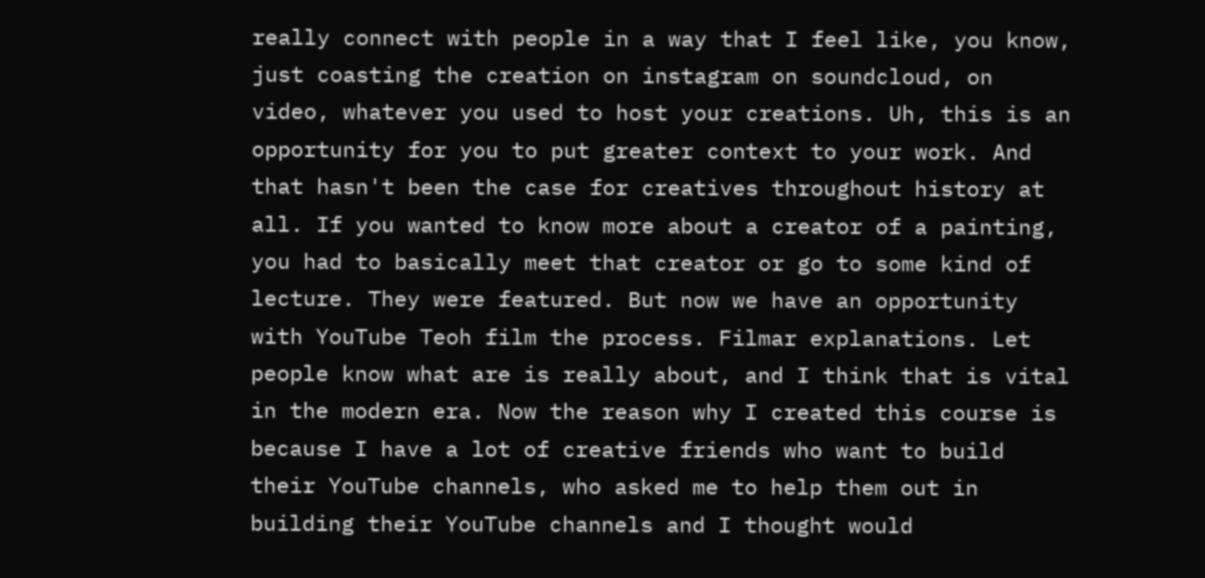really connect with people in a way that I feel like, you know, just coasting the creation on instagram on soundcloud, on video, whatever you used to host your creations. Uh, this is an opportunity for you to put greater context to your work. And that hasn't been the case for creatives throughout history at all. If you wanted to know more about a creator of a painting, you had to basically meet that creator or go to some kind of lecture. They were featured. But now we have an opportunity with YouTube Teoh film the process. Filmar explanations. Let people know what are is really about, and I think that is vital in the modern era. Now the reason why I created this course is because I have a lot of creative friends who want to build their YouTube channels, who asked me to help them out in building their YouTube channels and I thought would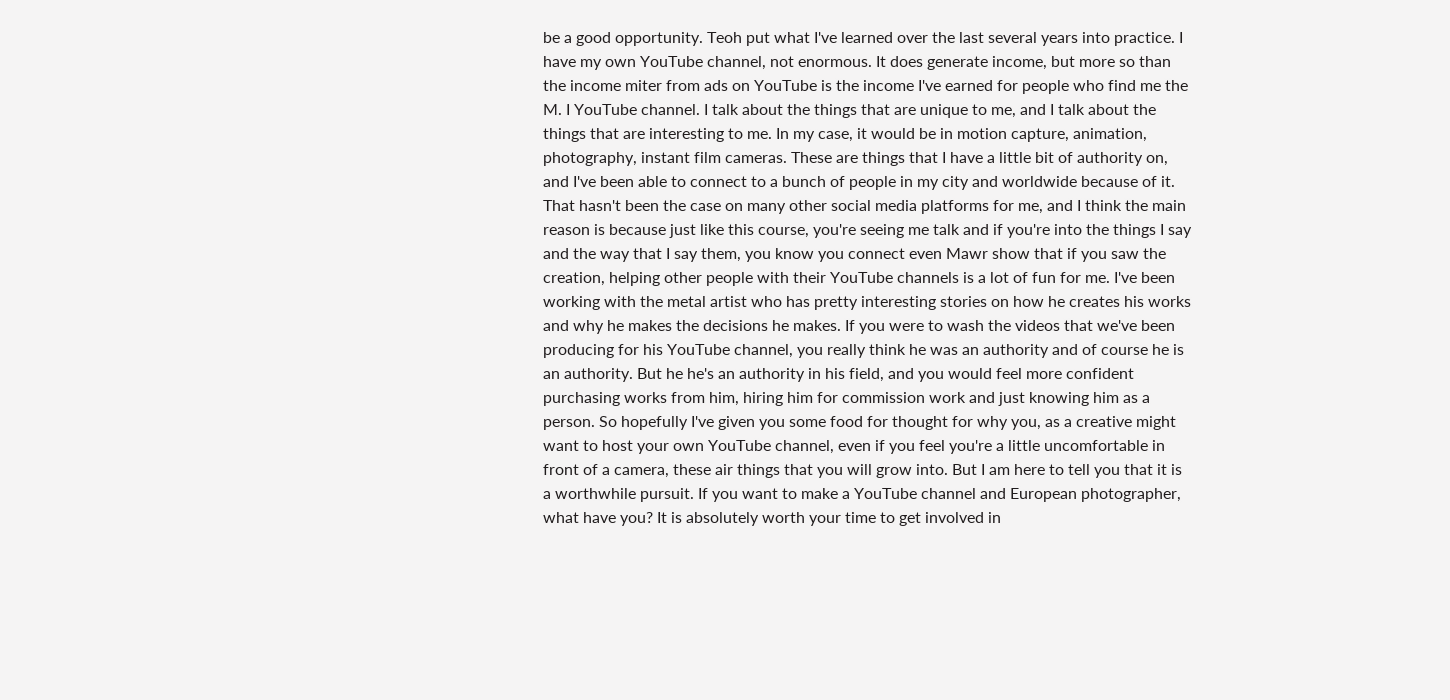be a good opportunity. Teoh put what I've learned over the last several years into practice. I have my own YouTube channel, not enormous. It does generate income, but more so than the income miter from ads on YouTube is the income I've earned for people who find me the M. I YouTube channel. I talk about the things that are unique to me, and I talk about the things that are interesting to me. In my case, it would be in motion capture, animation, photography, instant film cameras. These are things that I have a little bit of authority on, and I've been able to connect to a bunch of people in my city and worldwide because of it. That hasn't been the case on many other social media platforms for me, and I think the main reason is because just like this course, you're seeing me talk and if you're into the things I say and the way that I say them, you know you connect even Mawr show that if you saw the creation, helping other people with their YouTube channels is a lot of fun for me. I've been working with the metal artist who has pretty interesting stories on how he creates his works and why he makes the decisions he makes. If you were to wash the videos that we've been producing for his YouTube channel, you really think he was an authority and of course he is an authority. But he he's an authority in his field, and you would feel more confident purchasing works from him, hiring him for commission work and just knowing him as a person. So hopefully I've given you some food for thought for why you, as a creative might want to host your own YouTube channel, even if you feel you're a little uncomfortable in front of a camera, these air things that you will grow into. But I am here to tell you that it is a worthwhile pursuit. If you want to make a YouTube channel and European photographer, what have you? It is absolutely worth your time to get involved in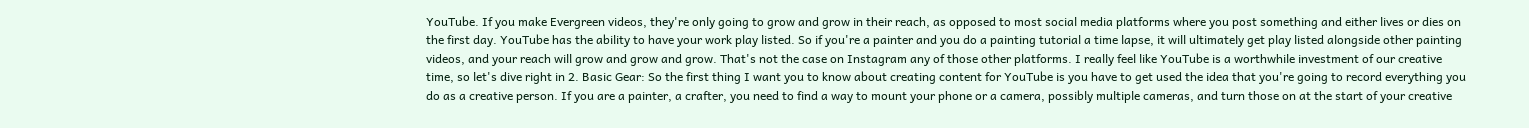YouTube. If you make Evergreen videos, they're only going to grow and grow in their reach, as opposed to most social media platforms where you post something and either lives or dies on the first day. YouTube has the ability to have your work play listed. So if you're a painter and you do a painting tutorial a time lapse, it will ultimately get play listed alongside other painting videos, and your reach will grow and grow and grow. That's not the case on Instagram any of those other platforms. I really feel like YouTube is a worthwhile investment of our creative time, so let's dive right in 2. Basic Gear: So the first thing I want you to know about creating content for YouTube is you have to get used the idea that you're going to record everything you do as a creative person. If you are a painter, a crafter, you need to find a way to mount your phone or a camera, possibly multiple cameras, and turn those on at the start of your creative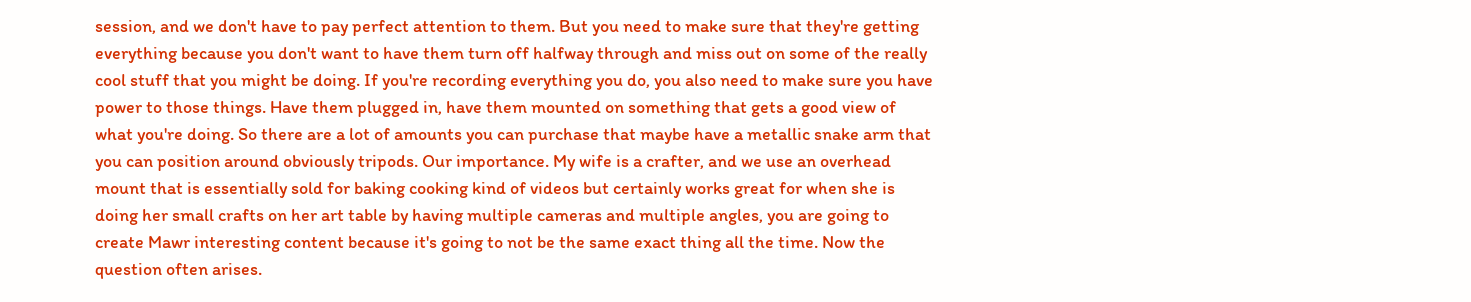session, and we don't have to pay perfect attention to them. But you need to make sure that they're getting everything because you don't want to have them turn off halfway through and miss out on some of the really cool stuff that you might be doing. If you're recording everything you do, you also need to make sure you have power to those things. Have them plugged in, have them mounted on something that gets a good view of what you're doing. So there are a lot of amounts you can purchase that maybe have a metallic snake arm that you can position around obviously tripods. Our importance. My wife is a crafter, and we use an overhead mount that is essentially sold for baking cooking kind of videos but certainly works great for when she is doing her small crafts on her art table by having multiple cameras and multiple angles, you are going to create Mawr interesting content because it's going to not be the same exact thing all the time. Now the question often arises.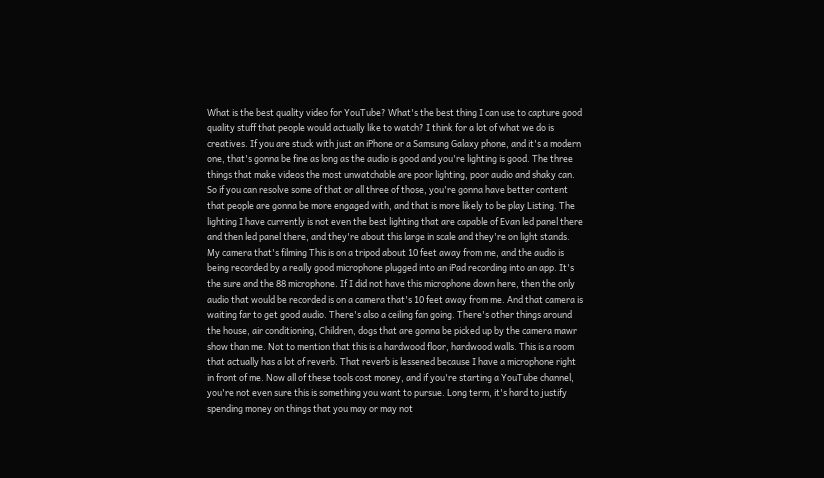What is the best quality video for YouTube? What's the best thing I can use to capture good quality stuff that people would actually like to watch? I think for a lot of what we do is creatives. If you are stuck with just an iPhone or a Samsung Galaxy phone, and it's a modern one, that's gonna be fine as long as the audio is good and you're lighting is good. The three things that make videos the most unwatchable are poor lighting, poor audio and shaky can. So if you can resolve some of that or all three of those, you're gonna have better content that people are gonna be more engaged with, and that is more likely to be play Listing. The lighting I have currently is not even the best lighting that are capable of Evan led panel there and then led panel there, and they're about this large in scale and they're on light stands. My camera that's filming This is on a tripod about 10 feet away from me, and the audio is being recorded by a really good microphone plugged into an iPad recording into an app. It's the sure and the 88 microphone. If I did not have this microphone down here, then the only audio that would be recorded is on a camera that's 10 feet away from me. And that camera is waiting far to get good audio. There's also a ceiling fan going. There's other things around the house, air conditioning, Children, dogs that are gonna be picked up by the camera mawr show than me. Not to mention that this is a hardwood floor, hardwood walls. This is a room that actually has a lot of reverb. That reverb is lessened because I have a microphone right in front of me. Now all of these tools cost money, and if you're starting a YouTube channel, you're not even sure this is something you want to pursue. Long term, it's hard to justify spending money on things that you may or may not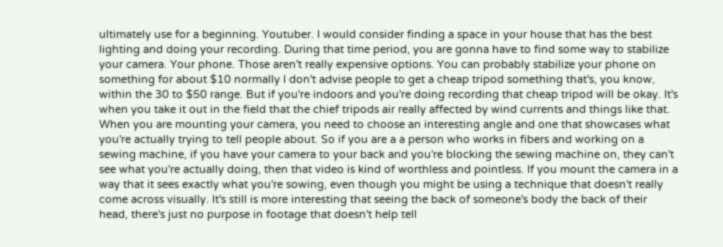ultimately use for a beginning. Youtuber. I would consider finding a space in your house that has the best lighting and doing your recording. During that time period, you are gonna have to find some way to stabilize your camera. Your phone. Those aren't really expensive options. You can probably stabilize your phone on something for about $10 normally I don't advise people to get a cheap tripod something that's, you know, within the 30 to $50 range. But if you're indoors and you're doing recording that cheap tripod will be okay. It's when you take it out in the field that the chief tripods air really affected by wind currents and things like that. When you are mounting your camera, you need to choose an interesting angle and one that showcases what you're actually trying to tell people about. So if you are a a person who works in fibers and working on a sewing machine, if you have your camera to your back and you're blocking the sewing machine on, they can't see what you're actually doing, then that video is kind of worthless and pointless. If you mount the camera in a way that it sees exactly what you're sowing, even though you might be using a technique that doesn't really come across visually. It's still is more interesting that seeing the back of someone's body the back of their head, there's just no purpose in footage that doesn't help tell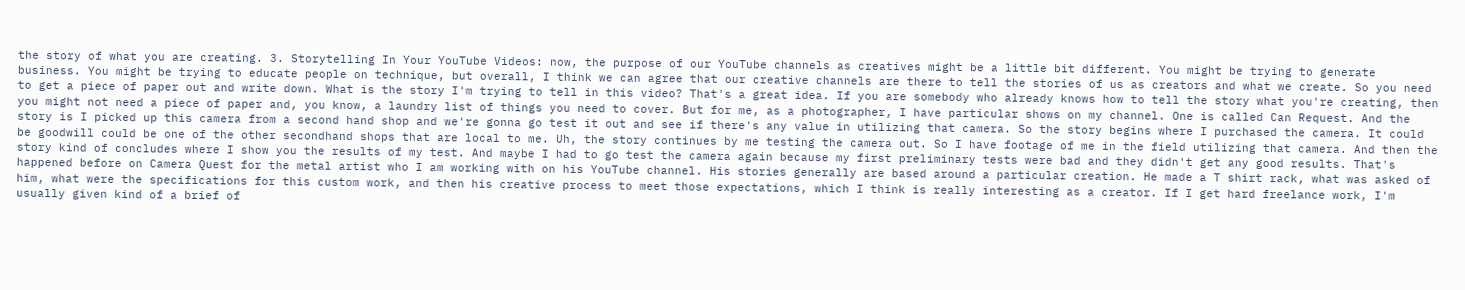the story of what you are creating. 3. Storytelling In Your YouTube Videos: now, the purpose of our YouTube channels as creatives might be a little bit different. You might be trying to generate business. You might be trying to educate people on technique, but overall, I think we can agree that our creative channels are there to tell the stories of us as creators and what we create. So you need to get a piece of paper out and write down. What is the story I'm trying to tell in this video? That's a great idea. If you are somebody who already knows how to tell the story what you're creating, then you might not need a piece of paper and, you know, a laundry list of things you need to cover. But for me, as a photographer, I have particular shows on my channel. One is called Can Request. And the story is I picked up this camera from a second hand shop and we're gonna go test it out and see if there's any value in utilizing that camera. So the story begins where I purchased the camera. It could be goodwill could be one of the other secondhand shops that are local to me. Uh, the story continues by me testing the camera out. So I have footage of me in the field utilizing that camera. And then the story kind of concludes where I show you the results of my test. And maybe I had to go test the camera again because my first preliminary tests were bad and they didn't get any good results. That's happened before on Camera Quest for the metal artist who I am working with on his YouTube channel. His stories generally are based around a particular creation. He made a T shirt rack, what was asked of him, what were the specifications for this custom work, and then his creative process to meet those expectations, which I think is really interesting as a creator. If I get hard freelance work, I'm usually given kind of a brief of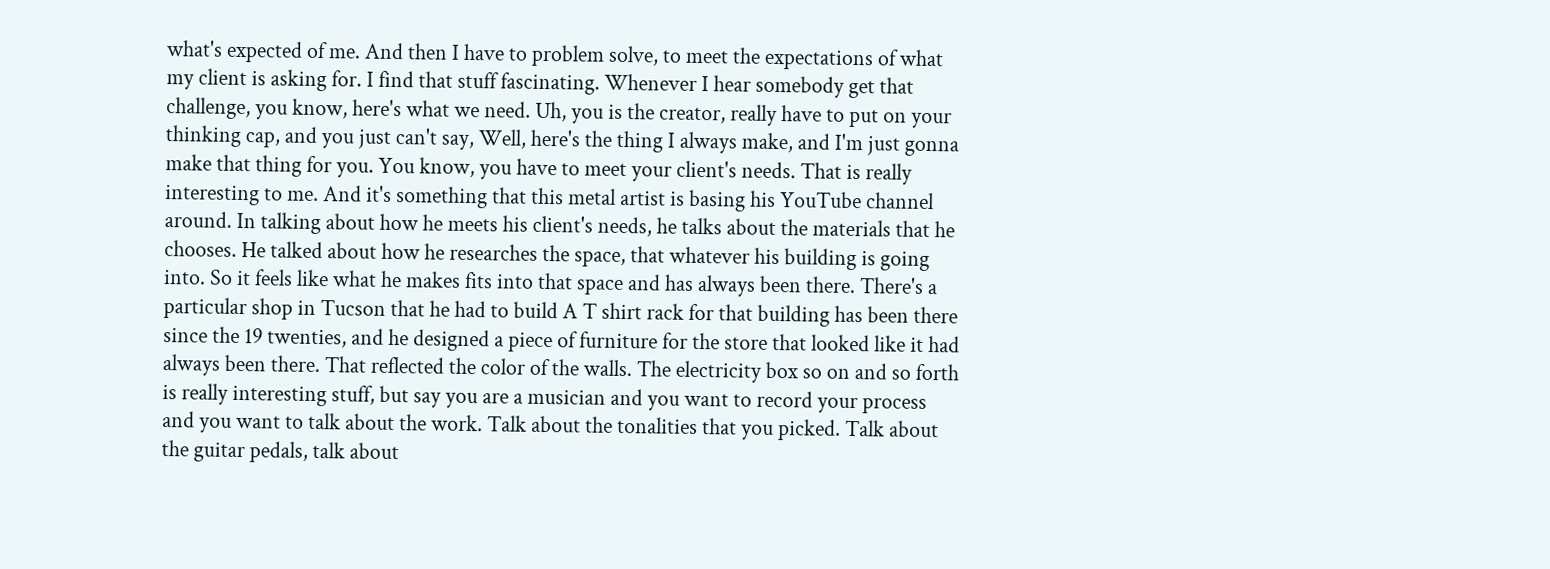what's expected of me. And then I have to problem solve, to meet the expectations of what my client is asking for. I find that stuff fascinating. Whenever I hear somebody get that challenge, you know, here's what we need. Uh, you is the creator, really have to put on your thinking cap, and you just can't say, Well, here's the thing I always make, and I'm just gonna make that thing for you. You know, you have to meet your client's needs. That is really interesting to me. And it's something that this metal artist is basing his YouTube channel around. In talking about how he meets his client's needs, he talks about the materials that he chooses. He talked about how he researches the space, that whatever his building is going into. So it feels like what he makes fits into that space and has always been there. There's a particular shop in Tucson that he had to build A T shirt rack for that building has been there since the 19 twenties, and he designed a piece of furniture for the store that looked like it had always been there. That reflected the color of the walls. The electricity box so on and so forth is really interesting stuff, but say you are a musician and you want to record your process and you want to talk about the work. Talk about the tonalities that you picked. Talk about the guitar pedals, talk about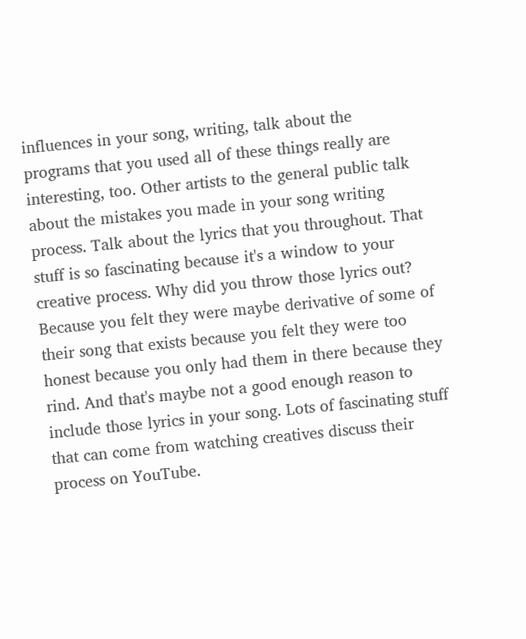influences in your song, writing, talk about the programs that you used all of these things really are interesting, too. Other artists to the general public talk about the mistakes you made in your song writing process. Talk about the lyrics that you throughout. That stuff is so fascinating because it's a window to your creative process. Why did you throw those lyrics out? Because you felt they were maybe derivative of some of their song that exists because you felt they were too honest because you only had them in there because they rind. And that's maybe not a good enough reason to include those lyrics in your song. Lots of fascinating stuff that can come from watching creatives discuss their process on YouTube.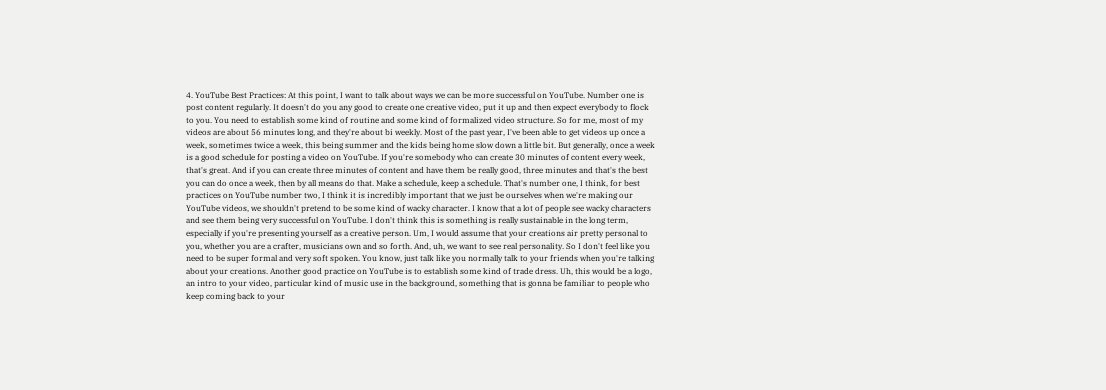4. YouTube Best Practices: At this point, I want to talk about ways we can be more successful on YouTube. Number one is post content regularly. It doesn't do you any good to create one creative video, put it up and then expect everybody to flock to you. You need to establish some kind of routine and some kind of formalized video structure. So for me, most of my videos are about 56 minutes long, and they're about bi weekly. Most of the past year, I've been able to get videos up once a week, sometimes twice a week, this being summer and the kids being home slow down a little bit. But generally, once a week is a good schedule for posting a video on YouTube. If you're somebody who can create 30 minutes of content every week, that's great. And if you can create three minutes of content and have them be really good, three minutes and that's the best you can do once a week, then by all means do that. Make a schedule, keep a schedule. That's number one, I think, for best practices on YouTube number two, I think it is incredibly important that we just be ourselves when we're making our YouTube videos, we shouldn't pretend to be some kind of wacky character. I know that a lot of people see wacky characters and see them being very successful on YouTube. I don't think this is something is really sustainable in the long term, especially if you're presenting yourself as a creative person. Um, I would assume that your creations air pretty personal to you, whether you are a crafter, musicians own and so forth. And, uh, we want to see real personality. So I don't feel like you need to be super formal and very soft spoken. You know, just talk like you normally talk to your friends when you're talking about your creations. Another good practice on YouTube is to establish some kind of trade dress. Uh, this would be a logo, an intro to your video, particular kind of music use in the background, something that is gonna be familiar to people who keep coming back to your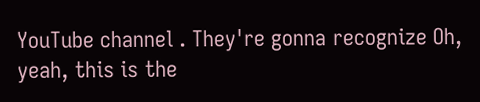YouTube channel . They're gonna recognize Oh, yeah, this is the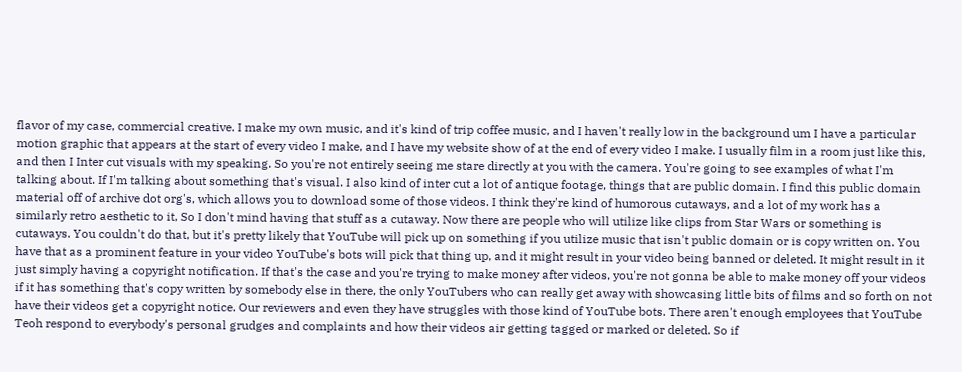flavor of my case, commercial creative. I make my own music, and it's kind of trip coffee music, and I haven't really low in the background um I have a particular motion graphic that appears at the start of every video I make, and I have my website show of at the end of every video I make. I usually film in a room just like this, and then I Inter cut visuals with my speaking. So you're not entirely seeing me stare directly at you with the camera. You're going to see examples of what I'm talking about. If I'm talking about something that's visual. I also kind of inter cut a lot of antique footage, things that are public domain. I find this public domain material off of archive dot org's, which allows you to download some of those videos. I think they're kind of humorous cutaways, and a lot of my work has a similarly retro aesthetic to it, So I don't mind having that stuff as a cutaway. Now there are people who will utilize like clips from Star Wars or something is cutaways. You couldn't do that, but it's pretty likely that YouTube will pick up on something if you utilize music that isn't public domain or is copy written on. You have that as a prominent feature in your video YouTube's bots will pick that thing up, and it might result in your video being banned or deleted. It might result in it just simply having a copyright notification. If that's the case and you're trying to make money after videos, you're not gonna be able to make money off your videos if it has something that's copy written by somebody else in there, the only YouTubers who can really get away with showcasing little bits of films and so forth on not have their videos get a copyright notice. Our reviewers and even they have struggles with those kind of YouTube bots. There aren't enough employees that YouTube Teoh respond to everybody's personal grudges and complaints and how their videos air getting tagged or marked or deleted. So if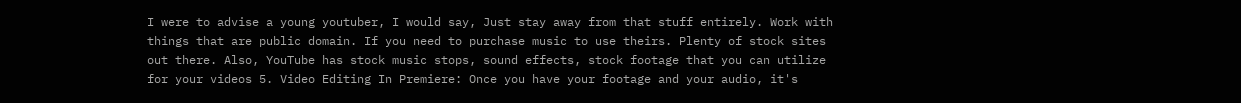I were to advise a young youtuber, I would say, Just stay away from that stuff entirely. Work with things that are public domain. If you need to purchase music to use theirs. Plenty of stock sites out there. Also, YouTube has stock music stops, sound effects, stock footage that you can utilize for your videos 5. Video Editing In Premiere: Once you have your footage and your audio, it's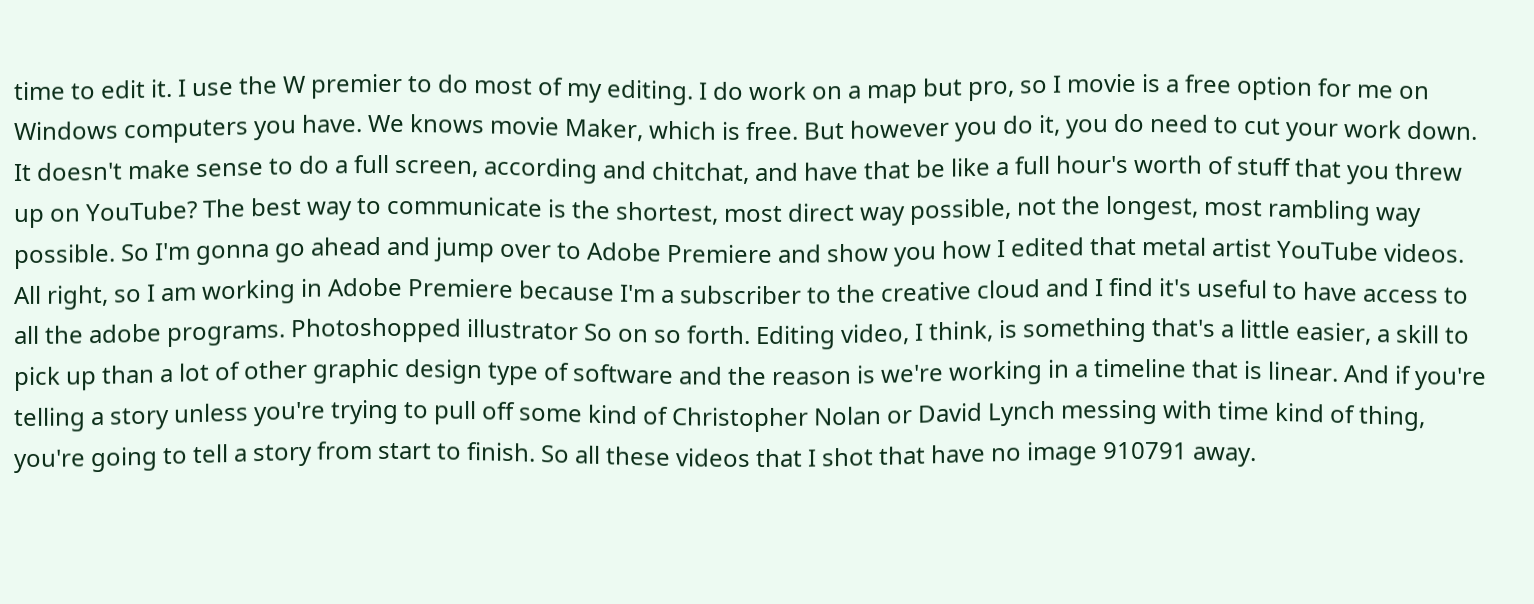time to edit it. I use the W premier to do most of my editing. I do work on a map but pro, so I movie is a free option for me on Windows computers you have. We knows movie Maker, which is free. But however you do it, you do need to cut your work down. It doesn't make sense to do a full screen, according and chitchat, and have that be like a full hour's worth of stuff that you threw up on YouTube? The best way to communicate is the shortest, most direct way possible, not the longest, most rambling way possible. So I'm gonna go ahead and jump over to Adobe Premiere and show you how I edited that metal artist YouTube videos. All right, so I am working in Adobe Premiere because I'm a subscriber to the creative cloud and I find it's useful to have access to all the adobe programs. Photoshopped illustrator So on so forth. Editing video, I think, is something that's a little easier, a skill to pick up than a lot of other graphic design type of software and the reason is we're working in a timeline that is linear. And if you're telling a story unless you're trying to pull off some kind of Christopher Nolan or David Lynch messing with time kind of thing, you're going to tell a story from start to finish. So all these videos that I shot that have no image 910791 away.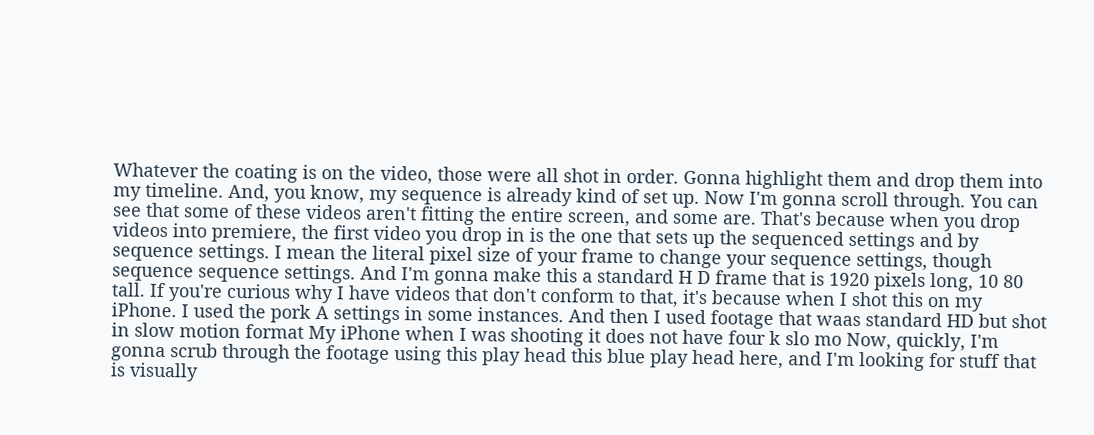Whatever the coating is on the video, those were all shot in order. Gonna highlight them and drop them into my timeline. And, you know, my sequence is already kind of set up. Now I'm gonna scroll through. You can see that some of these videos aren't fitting the entire screen, and some are. That's because when you drop videos into premiere, the first video you drop in is the one that sets up the sequenced settings and by sequence settings. I mean the literal pixel size of your frame to change your sequence settings, though sequence sequence settings. And I'm gonna make this a standard H D frame that is 1920 pixels long, 10 80 tall. If you're curious why I have videos that don't conform to that, it's because when I shot this on my iPhone. I used the pork A settings in some instances. And then I used footage that waas standard HD but shot in slow motion format My iPhone when I was shooting it does not have four k slo mo Now, quickly, I'm gonna scrub through the footage using this play head this blue play head here, and I'm looking for stuff that is visually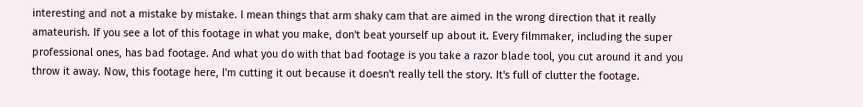interesting and not a mistake by mistake. I mean things that arm shaky cam that are aimed in the wrong direction that it really amateurish. If you see a lot of this footage in what you make, don't beat yourself up about it. Every filmmaker, including the super professional ones, has bad footage. And what you do with that bad footage is you take a razor blade tool, you cut around it and you throw it away. Now, this footage here, I'm cutting it out because it doesn't really tell the story. It's full of clutter the footage.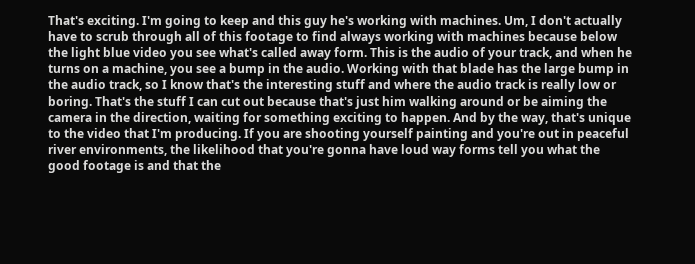That's exciting. I'm going to keep and this guy he's working with machines. Um, I don't actually have to scrub through all of this footage to find always working with machines because below the light blue video you see what's called away form. This is the audio of your track, and when he turns on a machine, you see a bump in the audio. Working with that blade has the large bump in the audio track, so I know that's the interesting stuff and where the audio track is really low or boring. That's the stuff I can cut out because that's just him walking around or be aiming the camera in the direction, waiting for something exciting to happen. And by the way, that's unique to the video that I'm producing. If you are shooting yourself painting and you're out in peaceful river environments, the likelihood that you're gonna have loud way forms tell you what the good footage is and that the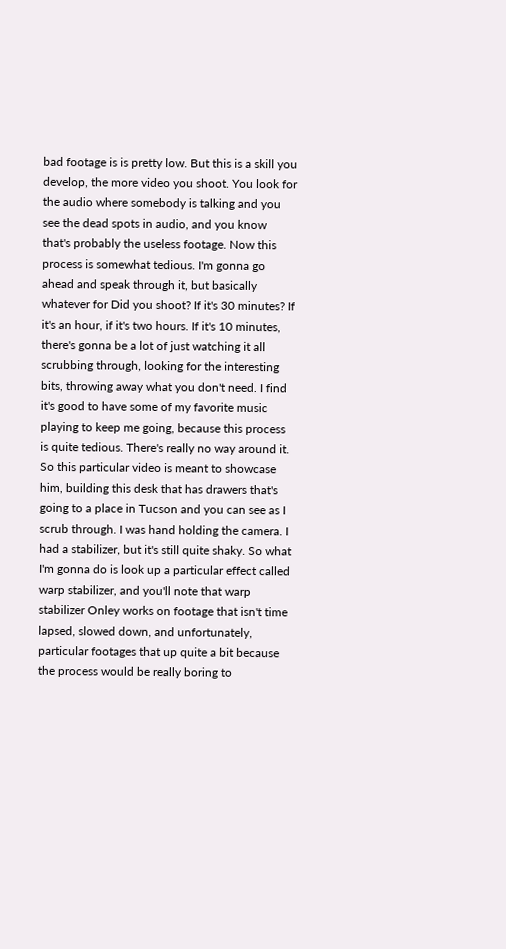bad footage is is pretty low. But this is a skill you develop, the more video you shoot. You look for the audio where somebody is talking and you see the dead spots in audio, and you know that's probably the useless footage. Now this process is somewhat tedious. I'm gonna go ahead and speak through it, but basically whatever for Did you shoot? If it's 30 minutes? If it's an hour, if it's two hours. If it's 10 minutes, there's gonna be a lot of just watching it all scrubbing through, looking for the interesting bits, throwing away what you don't need. I find it's good to have some of my favorite music playing to keep me going, because this process is quite tedious. There's really no way around it. So this particular video is meant to showcase him, building this desk that has drawers that's going to a place in Tucson and you can see as I scrub through. I was hand holding the camera. I had a stabilizer, but it's still quite shaky. So what I'm gonna do is look up a particular effect called warp stabilizer, and you'll note that warp stabilizer Onley works on footage that isn't time lapsed, slowed down, and unfortunately, particular footages that up quite a bit because the process would be really boring to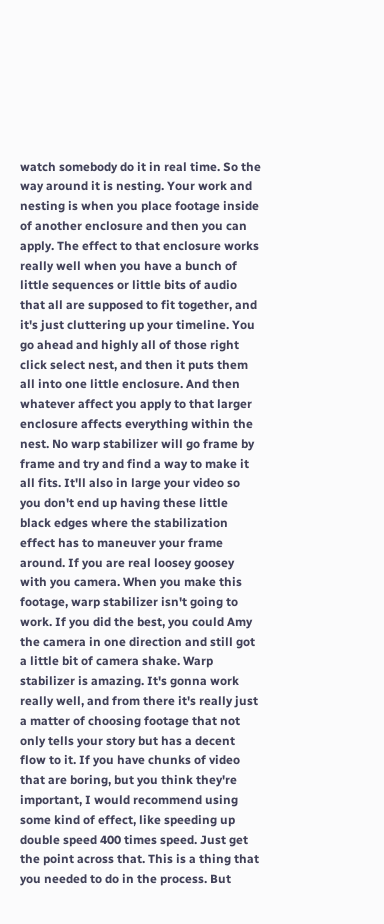watch somebody do it in real time. So the way around it is nesting. Your work and nesting is when you place footage inside of another enclosure and then you can apply. The effect to that enclosure works really well when you have a bunch of little sequences or little bits of audio that all are supposed to fit together, and it's just cluttering up your timeline. You go ahead and highly all of those right click select nest, and then it puts them all into one little enclosure. And then whatever affect you apply to that larger enclosure affects everything within the nest. No warp stabilizer will go frame by frame and try and find a way to make it all fits. It'll also in large your video so you don't end up having these little black edges where the stabilization effect has to maneuver your frame around. If you are real loosey goosey with you camera. When you make this footage, warp stabilizer isn't going to work. If you did the best, you could Amy the camera in one direction and still got a little bit of camera shake. Warp stabilizer is amazing. It's gonna work really well, and from there it's really just a matter of choosing footage that not only tells your story but has a decent flow to it. If you have chunks of video that are boring, but you think they're important, I would recommend using some kind of effect, like speeding up double speed 400 times speed. Just get the point across that. This is a thing that you needed to do in the process. But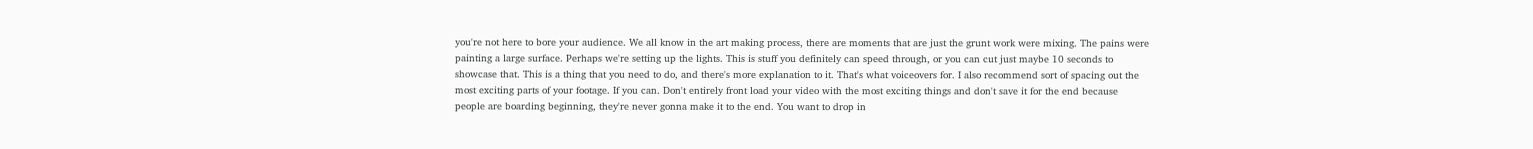you're not here to bore your audience. We all know in the art making process, there are moments that are just the grunt work were mixing. The pains were painting a large surface. Perhaps we're setting up the lights. This is stuff you definitely can speed through, or you can cut just maybe 10 seconds to showcase that. This is a thing that you need to do, and there's more explanation to it. That's what voiceovers for. I also recommend sort of spacing out the most exciting parts of your footage. If you can. Don't entirely front load your video with the most exciting things and don't save it for the end because people are boarding beginning, they're never gonna make it to the end. You want to drop in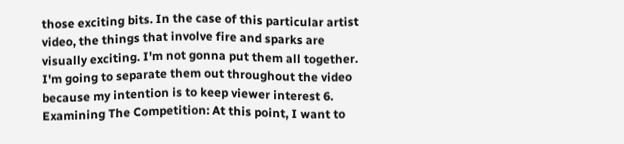those exciting bits. In the case of this particular artist video, the things that involve fire and sparks are visually exciting. I'm not gonna put them all together. I'm going to separate them out throughout the video because my intention is to keep viewer interest 6. Examining The Competition: At this point, I want to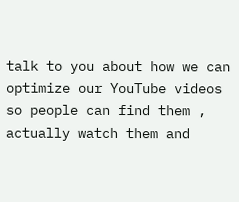talk to you about how we can optimize our YouTube videos so people can find them , actually watch them and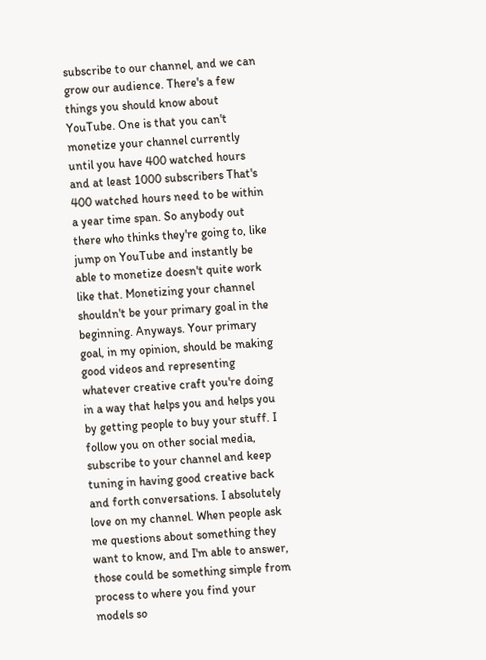subscribe to our channel, and we can grow our audience. There's a few things you should know about YouTube. One is that you can't monetize your channel currently until you have 400 watched hours and at least 1000 subscribers That's 400 watched hours need to be within a year time span. So anybody out there who thinks they're going to, like jump on YouTube and instantly be able to monetize doesn't quite work like that. Monetizing your channel shouldn't be your primary goal in the beginning. Anyways. Your primary goal, in my opinion, should be making good videos and representing whatever creative craft you're doing in a way that helps you and helps you by getting people to buy your stuff. I follow you on other social media, subscribe to your channel and keep tuning in having good creative back and forth conversations. I absolutely love on my channel. When people ask me questions about something they want to know, and I'm able to answer, those could be something simple from process to where you find your models so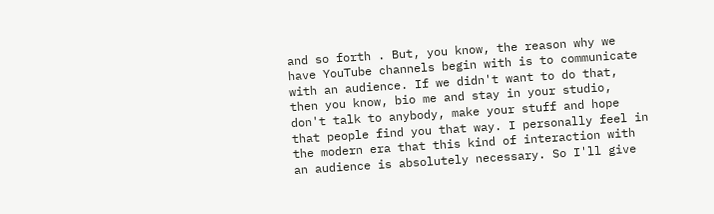and so forth . But, you know, the reason why we have YouTube channels begin with is to communicate with an audience. If we didn't want to do that, then you know, bio me and stay in your studio, don't talk to anybody, make your stuff and hope that people find you that way. I personally feel in the modern era that this kind of interaction with an audience is absolutely necessary. So I'll give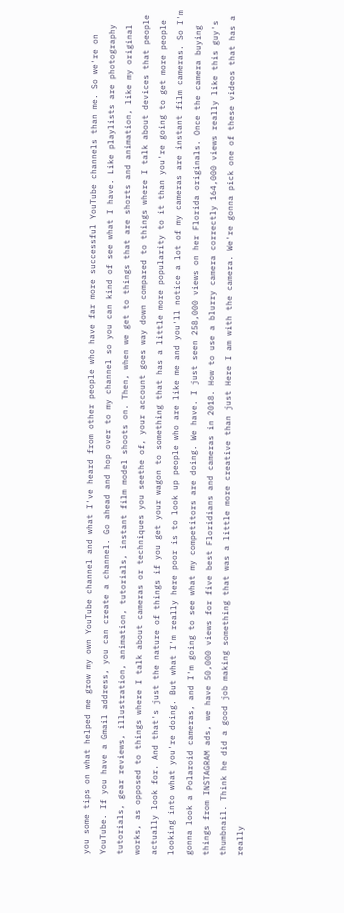you some tips on what helped me grow my own YouTube channel and what I've heard from other people who have far more successful YouTube channels than me. So we're on YouTube. If you have a Gmail address, you can create a channel. Go ahead and hop over to my channel so you can kind of see what I have. Like playlists are photography tutorials, gear reviews, illustration, animation, tutorials, instant film model shoots on. Then, when we get to things that are shorts and animation, like my original works, as opposed to things where I talk about cameras or techniques you seethe of, your account goes way down compared to things where I talk about devices that people actually look for. And that's just the nature of things if you get your wagon to something that has a little more popularity to it than you're going to get more people looking into what you're doing. But what I'm really here poor is to look up people who are like me and you'll notice a lot of my cameras are instant film cameras. So I'm gonna look a Polaroid cameras, and I'm going to see what my competitors are doing. We have. I just seen 258,000 views on her Florida originals. Once the camera buying things from INSTAGRAM ads, we have 50,000 views for five best Floridians and cameras in 2018. How to use a blurry camera correctly 164,000 views really like this guy's thumbnail. Think he did a good job making something that was a little more creative than just Here I am with the camera. We're gonna pick one of these videos that has a really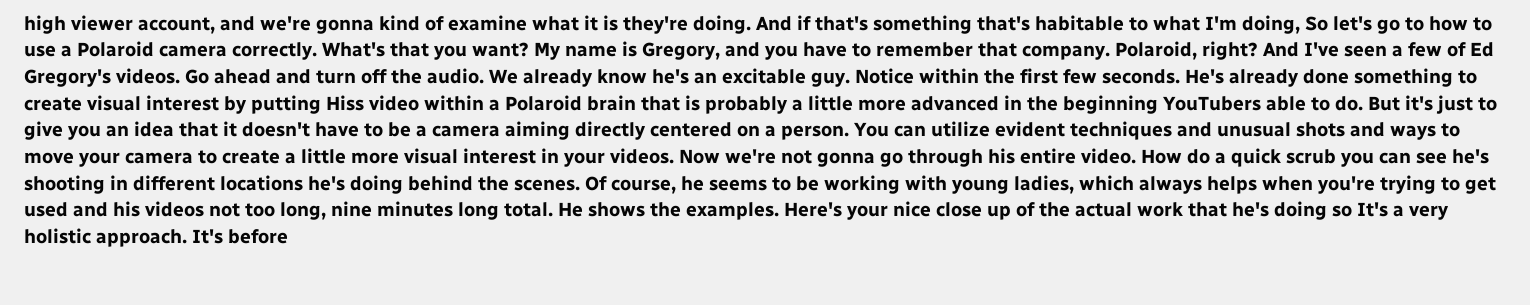high viewer account, and we're gonna kind of examine what it is they're doing. And if that's something that's habitable to what I'm doing, So let's go to how to use a Polaroid camera correctly. What's that you want? My name is Gregory, and you have to remember that company. Polaroid, right? And I've seen a few of Ed Gregory's videos. Go ahead and turn off the audio. We already know he's an excitable guy. Notice within the first few seconds. He's already done something to create visual interest by putting Hiss video within a Polaroid brain that is probably a little more advanced in the beginning YouTubers able to do. But it's just to give you an idea that it doesn't have to be a camera aiming directly centered on a person. You can utilize evident techniques and unusual shots and ways to move your camera to create a little more visual interest in your videos. Now we're not gonna go through his entire video. How do a quick scrub you can see he's shooting in different locations he's doing behind the scenes. Of course, he seems to be working with young ladies, which always helps when you're trying to get used and his videos not too long, nine minutes long total. He shows the examples. Here's your nice close up of the actual work that he's doing so It's a very holistic approach. It's before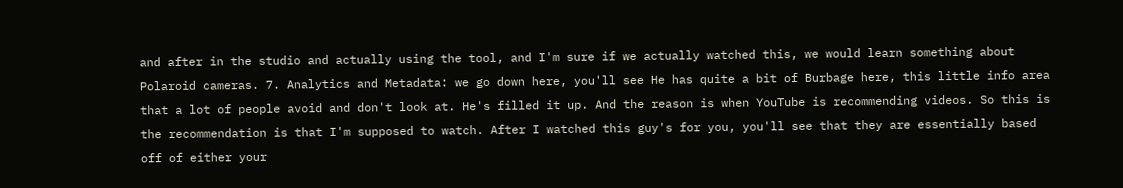and after in the studio and actually using the tool, and I'm sure if we actually watched this, we would learn something about Polaroid cameras. 7. Analytics and Metadata: we go down here, you'll see He has quite a bit of Burbage here, this little info area that a lot of people avoid and don't look at. He's filled it up. And the reason is when YouTube is recommending videos. So this is the recommendation is that I'm supposed to watch. After I watched this guy's for you, you'll see that they are essentially based off of either your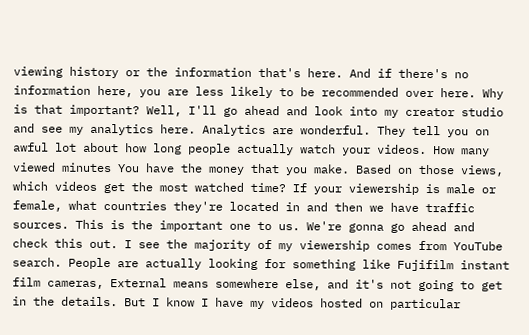viewing history or the information that's here. And if there's no information here, you are less likely to be recommended over here. Why is that important? Well, I'll go ahead and look into my creator studio and see my analytics here. Analytics are wonderful. They tell you on awful lot about how long people actually watch your videos. How many viewed minutes You have the money that you make. Based on those views, which videos get the most watched time? If your viewership is male or female, what countries they're located in and then we have traffic sources. This is the important one to us. We're gonna go ahead and check this out. I see the majority of my viewership comes from YouTube search. People are actually looking for something like Fujifilm instant film cameras, External means somewhere else, and it's not going to get in the details. But I know I have my videos hosted on particular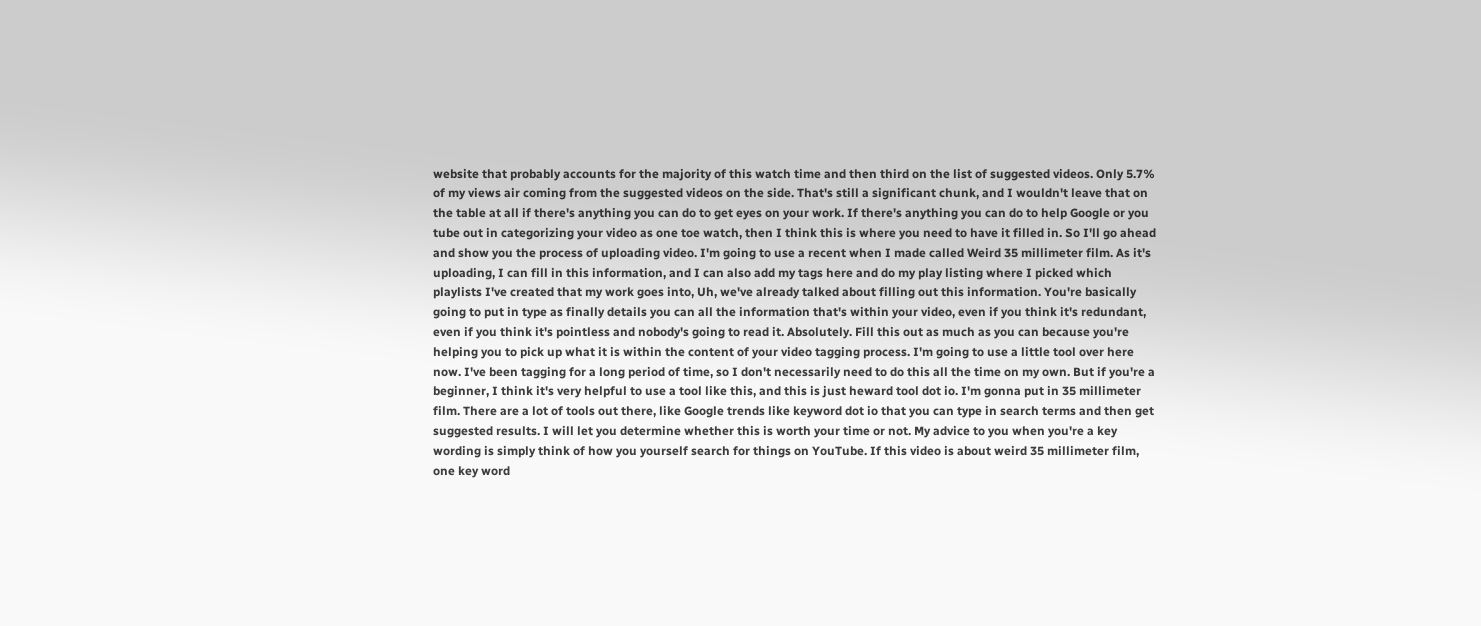website that probably accounts for the majority of this watch time and then third on the list of suggested videos. Only 5.7% of my views air coming from the suggested videos on the side. That's still a significant chunk, and I wouldn't leave that on the table at all if there's anything you can do to get eyes on your work. If there's anything you can do to help Google or you tube out in categorizing your video as one toe watch, then I think this is where you need to have it filled in. So I'll go ahead and show you the process of uploading video. I'm going to use a recent when I made called Weird 35 millimeter film. As it's uploading, I can fill in this information, and I can also add my tags here and do my play listing where I picked which playlists I've created that my work goes into, Uh, we've already talked about filling out this information. You're basically going to put in type as finally details you can all the information that's within your video, even if you think it's redundant, even if you think it's pointless and nobody's going to read it. Absolutely. Fill this out as much as you can because you're helping you to pick up what it is within the content of your video tagging process. I'm going to use a little tool over here now. I've been tagging for a long period of time, so I don't necessarily need to do this all the time on my own. But if you're a beginner, I think it's very helpful to use a tool like this, and this is just heward tool dot io. I'm gonna put in 35 millimeter film. There are a lot of tools out there, like Google trends like keyword dot io that you can type in search terms and then get suggested results. I will let you determine whether this is worth your time or not. My advice to you when you're a key wording is simply think of how you yourself search for things on YouTube. If this video is about weird 35 millimeter film, one key word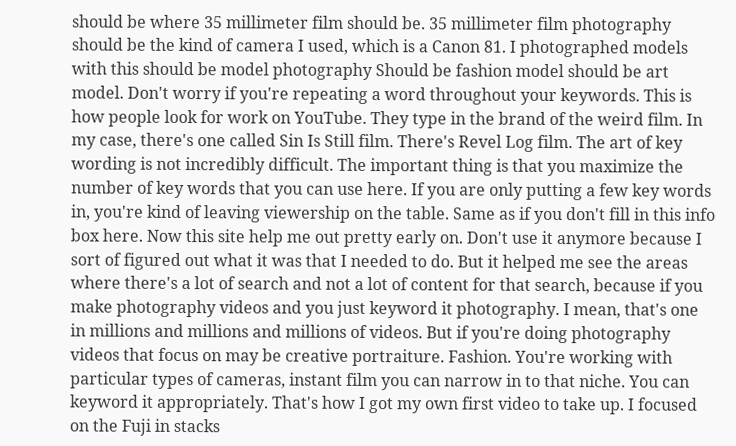should be where 35 millimeter film should be. 35 millimeter film photography should be the kind of camera I used, which is a Canon 81. I photographed models with this should be model photography Should be fashion model should be art model. Don't worry if you're repeating a word throughout your keywords. This is how people look for work on YouTube. They type in the brand of the weird film. In my case, there's one called Sin Is Still film. There's Revel Log film. The art of key wording is not incredibly difficult. The important thing is that you maximize the number of key words that you can use here. If you are only putting a few key words in, you're kind of leaving viewership on the table. Same as if you don't fill in this info box here. Now this site help me out pretty early on. Don't use it anymore because I sort of figured out what it was that I needed to do. But it helped me see the areas where there's a lot of search and not a lot of content for that search, because if you make photography videos and you just keyword it photography. I mean, that's one in millions and millions and millions of videos. But if you're doing photography videos that focus on may be creative portraiture. Fashion. You're working with particular types of cameras, instant film you can narrow in to that niche. You can keyword it appropriately. That's how I got my own first video to take up. I focused on the Fuji in stacks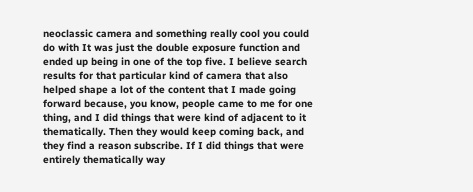neoclassic camera and something really cool you could do with It was just the double exposure function and ended up being in one of the top five. I believe search results for that particular kind of camera that also helped shape a lot of the content that I made going forward because, you know, people came to me for one thing, and I did things that were kind of adjacent to it thematically. Then they would keep coming back, and they find a reason subscribe. If I did things that were entirely thematically way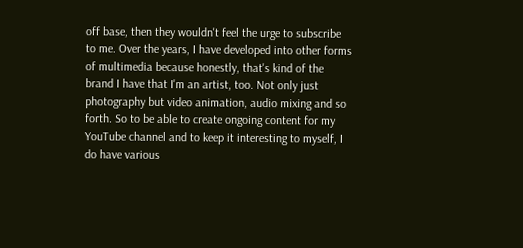off base, then they wouldn't feel the urge to subscribe to me. Over the years, I have developed into other forms of multimedia because honestly, that's kind of the brand I have that I'm an artist, too. Not only just photography but video animation, audio mixing and so forth. So to be able to create ongoing content for my YouTube channel and to keep it interesting to myself, I do have various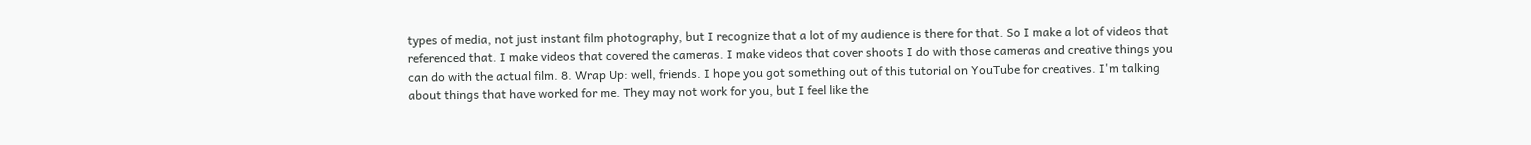types of media, not just instant film photography, but I recognize that a lot of my audience is there for that. So I make a lot of videos that referenced that. I make videos that covered the cameras. I make videos that cover shoots I do with those cameras and creative things you can do with the actual film. 8. Wrap Up: well, friends. I hope you got something out of this tutorial on YouTube for creatives. I'm talking about things that have worked for me. They may not work for you, but I feel like the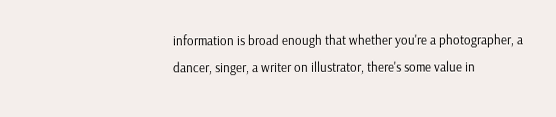information is broad enough that whether you're a photographer, a dancer, singer, a writer on illustrator, there's some value in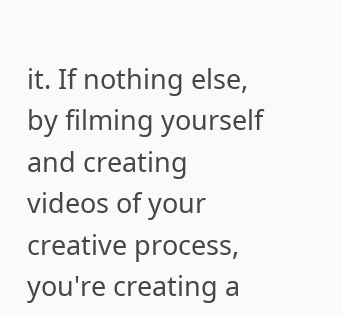it. If nothing else, by filming yourself and creating videos of your creative process, you're creating a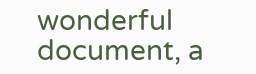wonderful document, a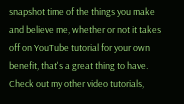snapshot time of the things you make and believe me, whether or not it takes off on YouTube tutorial for your own benefit, that's a great thing to have. Check out my other video tutorials,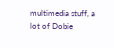multimedia stuff, a lot of Dobie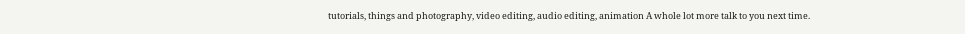tutorials, things and photography, video editing, audio editing, animation A whole lot more talk to you next time.